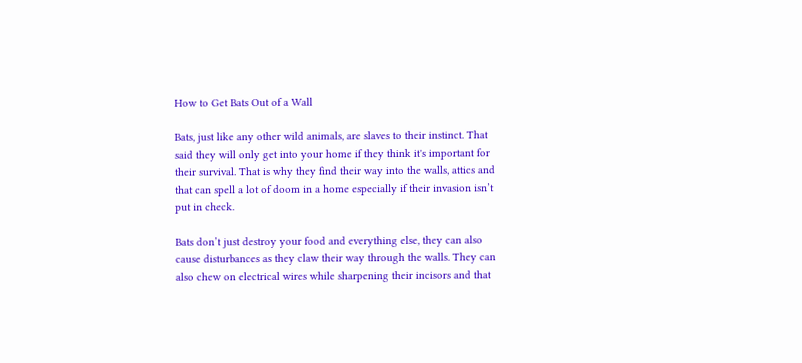How to Get Bats Out of a Wall

Bats, just like any other wild animals, are slaves to their instinct. That said they will only get into your home if they think it's important for their survival. That is why they find their way into the walls, attics and that can spell a lot of doom in a home especially if their invasion isn’t put in check.

Bats don’t just destroy your food and everything else, they can also cause disturbances as they claw their way through the walls. They can also chew on electrical wires while sharpening their incisors and that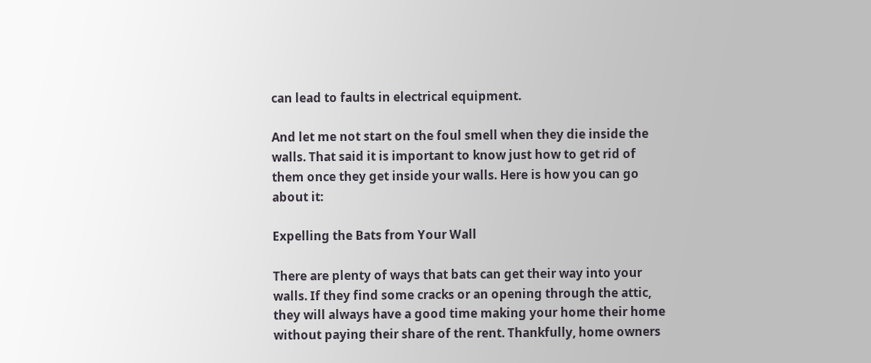can lead to faults in electrical equipment.

And let me not start on the foul smell when they die inside the walls. That said it is important to know just how to get rid of them once they get inside your walls. Here is how you can go about it:

Expelling the Bats from Your Wall

There are plenty of ways that bats can get their way into your walls. If they find some cracks or an opening through the attic, they will always have a good time making your home their home without paying their share of the rent. Thankfully, home owners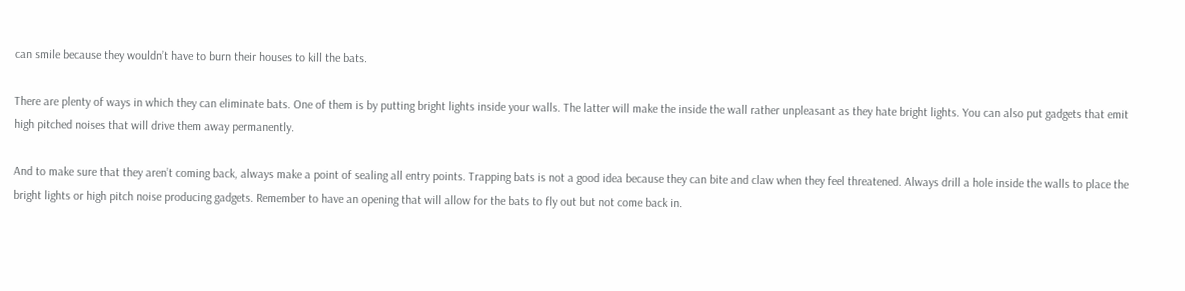can smile because they wouldn’t have to burn their houses to kill the bats.

There are plenty of ways in which they can eliminate bats. One of them is by putting bright lights inside your walls. The latter will make the inside the wall rather unpleasant as they hate bright lights. You can also put gadgets that emit high pitched noises that will drive them away permanently.

And to make sure that they aren’t coming back, always make a point of sealing all entry points. Trapping bats is not a good idea because they can bite and claw when they feel threatened. Always drill a hole inside the walls to place the bright lights or high pitch noise producing gadgets. Remember to have an opening that will allow for the bats to fly out but not come back in.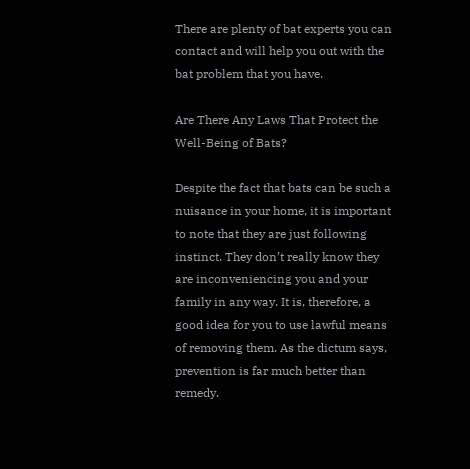There are plenty of bat experts you can contact and will help you out with the bat problem that you have.

Are There Any Laws That Protect the Well-Being of Bats?

Despite the fact that bats can be such a nuisance in your home, it is important to note that they are just following instinct. They don’t really know they are inconveniencing you and your family in any way. It is, therefore, a good idea for you to use lawful means of removing them. As the dictum says, prevention is far much better than remedy.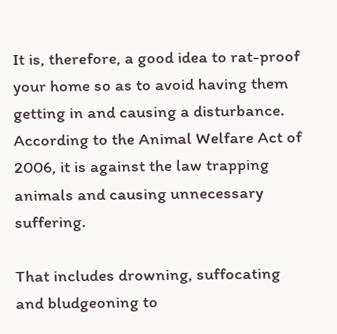It is, therefore, a good idea to rat-proof your home so as to avoid having them getting in and causing a disturbance. According to the Animal Welfare Act of 2006, it is against the law trapping animals and causing unnecessary suffering.

That includes drowning, suffocating and bludgeoning to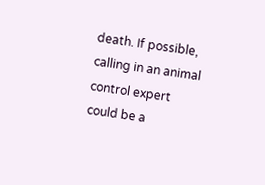death. If possible, calling in an animal control expert could be a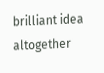brilliant idea altogether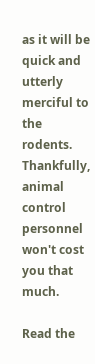as it will be quick and utterly merciful to the rodents. Thankfully, animal control personnel won't cost you that much.

Read the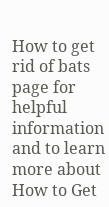How to get rid of bats page for helpful information and to learn more about How to Get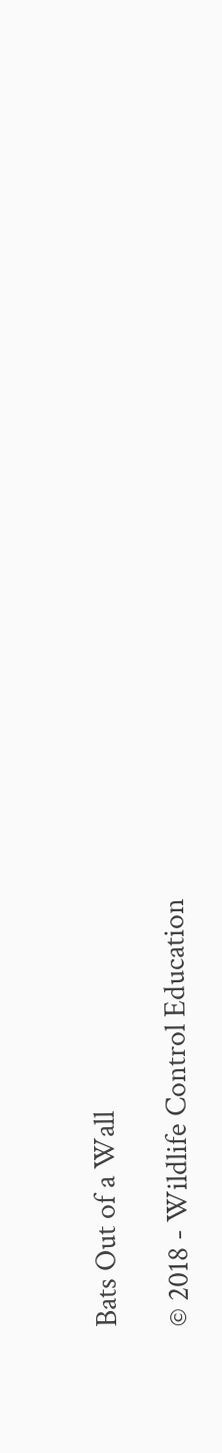Bats Out of a Wall

© 2018 - Wildlife Control Education